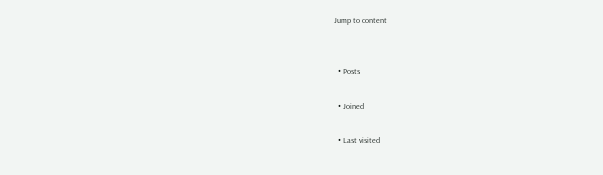Jump to content


  • Posts

  • Joined

  • Last visited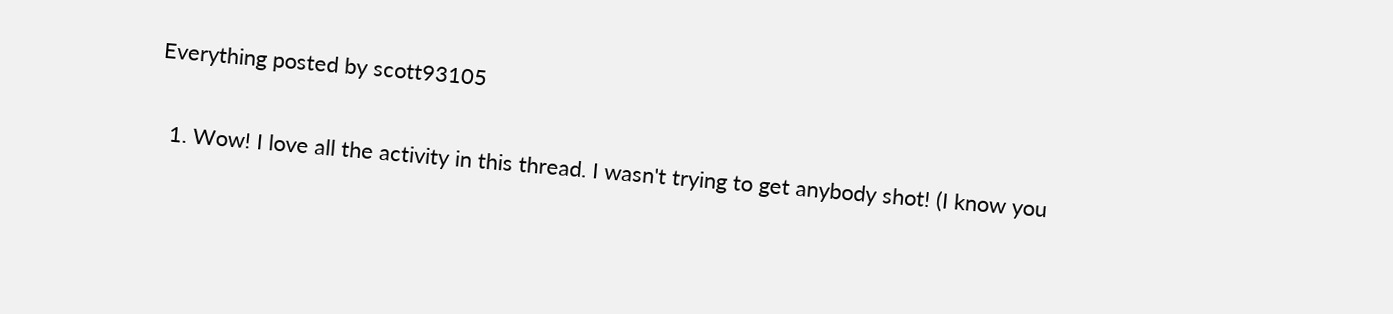Everything posted by scott93105

  1. Wow! I love all the activity in this thread. I wasn't trying to get anybody shot! (I know you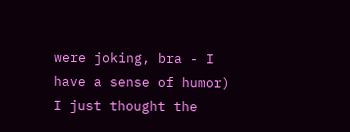were joking, bra - I have a sense of humor) I just thought the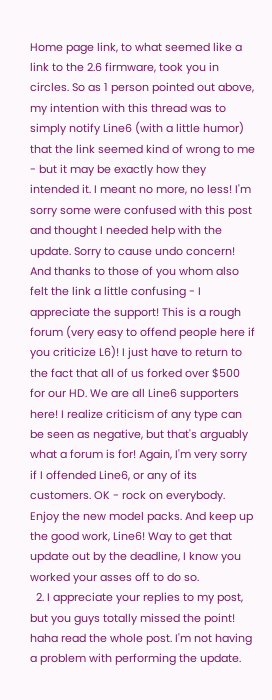Home page link, to what seemed like a link to the 2.6 firmware, took you in circles. So as 1 person pointed out above, my intention with this thread was to simply notify Line6 (with a little humor) that the link seemed kind of wrong to me - but it may be exactly how they intended it. I meant no more, no less! I'm sorry some were confused with this post and thought I needed help with the update. Sorry to cause undo concern! And thanks to those of you whom also felt the link a little confusing - I appreciate the support! This is a rough forum (very easy to offend people here if you criticize L6)! I just have to return to the fact that all of us forked over $500 for our HD. We are all Line6 supporters here! I realize criticism of any type can be seen as negative, but that's arguably what a forum is for! Again, I'm very sorry if I offended Line6, or any of its customers. OK - rock on everybody. Enjoy the new model packs. And keep up the good work, Line6! Way to get that update out by the deadline, I know you worked your asses off to do so.
  2. I appreciate your replies to my post, but you guys totally missed the point! haha read the whole post. I'm not having a problem with performing the update.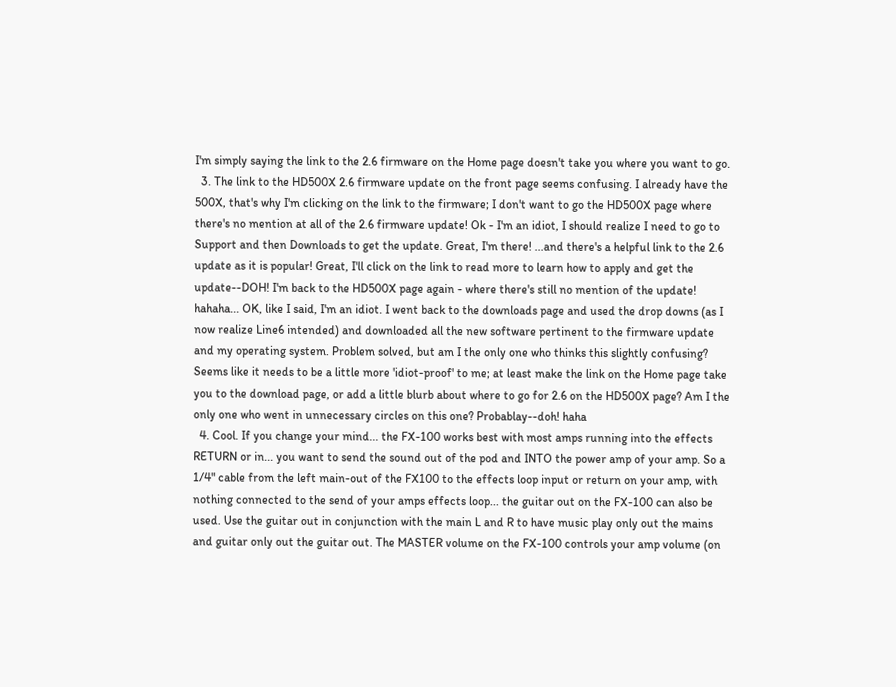I'm simply saying the link to the 2.6 firmware on the Home page doesn't take you where you want to go.
  3. The link to the HD500X 2.6 firmware update on the front page seems confusing. I already have the 500X, that's why I'm clicking on the link to the firmware; I don't want to go the HD500X page where there's no mention at all of the 2.6 firmware update! Ok - I'm an idiot, I should realize I need to go to Support and then Downloads to get the update. Great, I'm there! ...and there's a helpful link to the 2.6 update as it is popular! Great, I'll click on the link to read more to learn how to apply and get the update--DOH! I'm back to the HD500X page again - where there's still no mention of the update! hahaha... OK, like I said, I'm an idiot. I went back to the downloads page and used the drop downs (as I now realize Line6 intended) and downloaded all the new software pertinent to the firmware update and my operating system. Problem solved, but am I the only one who thinks this slightly confusing? Seems like it needs to be a little more 'idiot-proof' to me; at least make the link on the Home page take you to the download page, or add a little blurb about where to go for 2.6 on the HD500X page? Am I the only one who went in unnecessary circles on this one? Probablay--doh! haha
  4. Cool. If you change your mind... the FX-100 works best with most amps running into the effects RETURN or in... you want to send the sound out of the pod and INTO the power amp of your amp. So a 1/4" cable from the left main-out of the FX100 to the effects loop input or return on your amp, with nothing connected to the send of your amps effects loop... the guitar out on the FX-100 can also be used. Use the guitar out in conjunction with the main L and R to have music play only out the mains and guitar only out the guitar out. The MASTER volume on the FX-100 controls your amp volume (on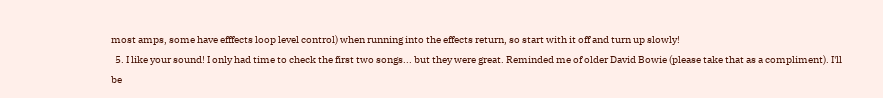most amps, some have efffects loop level control) when running into the effects return, so start with it off and turn up slowly!
  5. I like your sound! I only had time to check the first two songs... but they were great. Reminded me of older David Bowie (please take that as a compliment). I'll be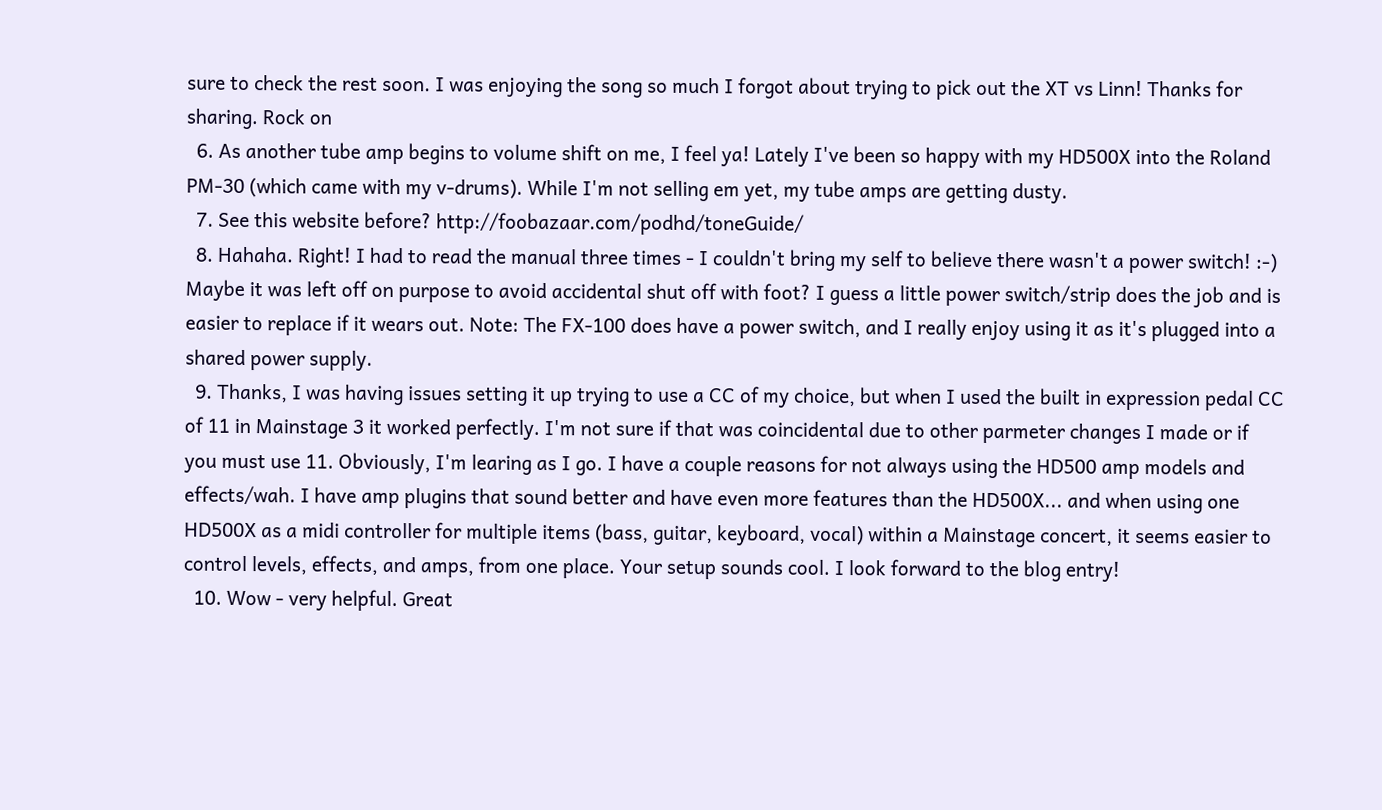sure to check the rest soon. I was enjoying the song so much I forgot about trying to pick out the XT vs Linn! Thanks for sharing. Rock on
  6. As another tube amp begins to volume shift on me, I feel ya! Lately I've been so happy with my HD500X into the Roland PM-30 (which came with my v-drums). While I'm not selling em yet, my tube amps are getting dusty.
  7. See this website before? http://foobazaar.com/podhd/toneGuide/
  8. Hahaha. Right! I had to read the manual three times - I couldn't bring my self to believe there wasn't a power switch! :-) Maybe it was left off on purpose to avoid accidental shut off with foot? I guess a little power switch/strip does the job and is easier to replace if it wears out. Note: The FX-100 does have a power switch, and I really enjoy using it as it's plugged into a shared power supply.
  9. Thanks, I was having issues setting it up trying to use a CC of my choice, but when I used the built in expression pedal CC of 11 in Mainstage 3 it worked perfectly. I'm not sure if that was coincidental due to other parmeter changes I made or if you must use 11. Obviously, I'm learing as I go. I have a couple reasons for not always using the HD500 amp models and effects/wah. I have amp plugins that sound better and have even more features than the HD500X... and when using one HD500X as a midi controller for multiple items (bass, guitar, keyboard, vocal) within a Mainstage concert, it seems easier to control levels, effects, and amps, from one place. Your setup sounds cool. I look forward to the blog entry!
  10. Wow - very helpful. Great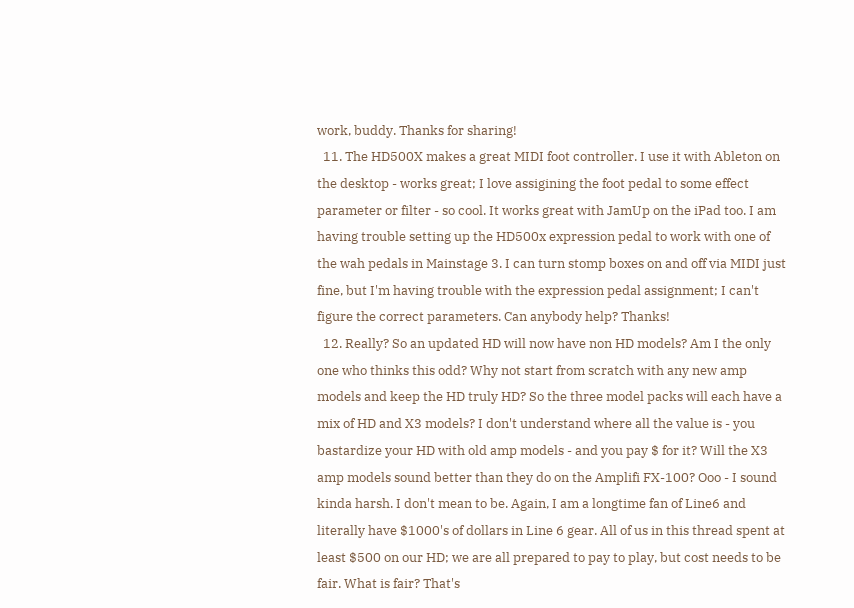work, buddy. Thanks for sharing!
  11. The HD500X makes a great MIDI foot controller. I use it with Ableton on the desktop - works great; I love assigining the foot pedal to some effect parameter or filter - so cool. It works great with JamUp on the iPad too. I am having trouble setting up the HD500x expression pedal to work with one of the wah pedals in Mainstage 3. I can turn stomp boxes on and off via MIDI just fine, but I'm having trouble with the expression pedal assignment; I can't figure the correct parameters. Can anybody help? Thanks!
  12. Really? So an updated HD will now have non HD models? Am I the only one who thinks this odd? Why not start from scratch with any new amp models and keep the HD truly HD? So the three model packs will each have a mix of HD and X3 models? I don't understand where all the value is - you bastardize your HD with old amp models - and you pay $ for it? Will the X3 amp models sound better than they do on the Amplifi FX-100? Ooo - I sound kinda harsh. I don't mean to be. Again, I am a longtime fan of Line6 and literally have $1000's of dollars in Line 6 gear. All of us in this thread spent at least $500 on our HD; we are all prepared to pay to play, but cost needs to be fair. What is fair? That's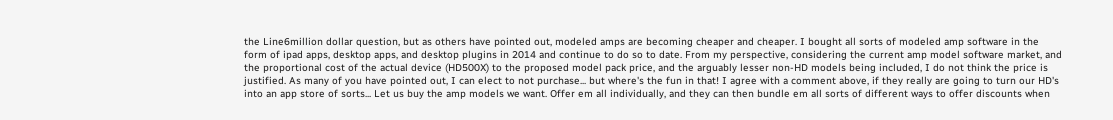the Line6million dollar question, but as others have pointed out, modeled amps are becoming cheaper and cheaper. I bought all sorts of modeled amp software in the form of ipad apps, desktop apps, and desktop plugins in 2014 and continue to do so to date. From my perspective, considering the current amp model software market, and the proportional cost of the actual device (HD500X) to the proposed model pack price, and the arguably lesser non-HD models being included, I do not think the price is justified. As many of you have pointed out, I can elect to not purchase... but where's the fun in that! I agree with a comment above, if they really are going to turn our HD's into an app store of sorts... Let us buy the amp models we want. Offer em all individually, and they can then bundle em all sorts of different ways to offer discounts when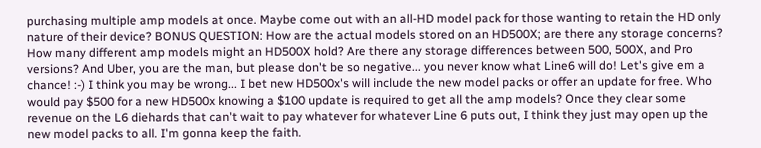purchasing multiple amp models at once. Maybe come out with an all-HD model pack for those wanting to retain the HD only nature of their device? BONUS QUESTION: How are the actual models stored on an HD500X; are there any storage concerns? How many different amp models might an HD500X hold? Are there any storage differences between 500, 500X, and Pro versions? And Uber, you are the man, but please don't be so negative... you never know what Line6 will do! Let's give em a chance! :-) I think you may be wrong... I bet new HD500x's will include the new model packs or offer an update for free. Who would pay $500 for a new HD500x knowing a $100 update is required to get all the amp models? Once they clear some revenue on the L6 diehards that can't wait to pay whatever for whatever Line 6 puts out, I think they just may open up the new model packs to all. I'm gonna keep the faith.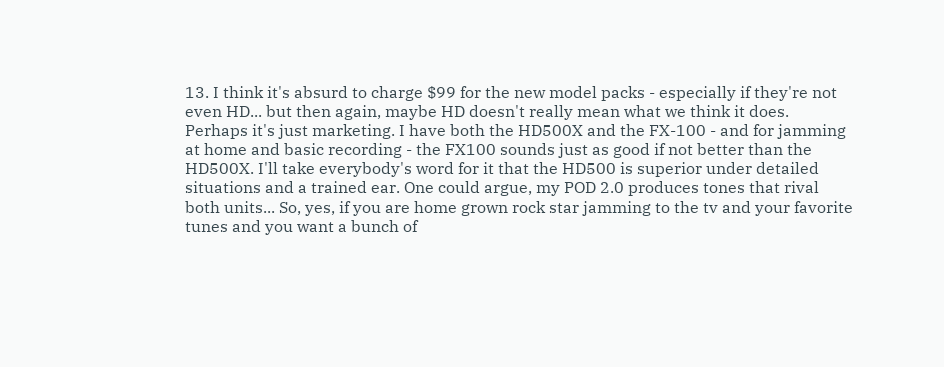13. I think it's absurd to charge $99 for the new model packs - especially if they're not even HD... but then again, maybe HD doesn't really mean what we think it does. Perhaps it's just marketing. I have both the HD500X and the FX-100 - and for jamming at home and basic recording - the FX100 sounds just as good if not better than the HD500X. I'll take everybody's word for it that the HD500 is superior under detailed situations and a trained ear. One could argue, my POD 2.0 produces tones that rival both units... So, yes, if you are home grown rock star jamming to the tv and your favorite tunes and you want a bunch of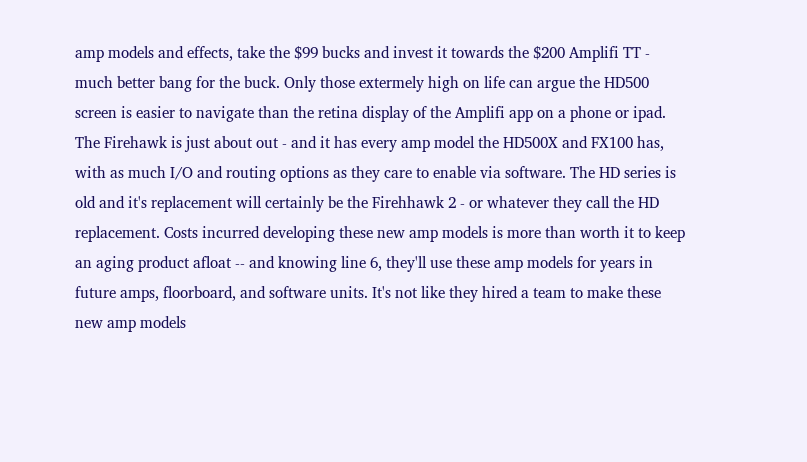amp models and effects, take the $99 bucks and invest it towards the $200 Amplifi TT - much better bang for the buck. Only those extermely high on life can argue the HD500 screen is easier to navigate than the retina display of the Amplifi app on a phone or ipad. The Firehawk is just about out - and it has every amp model the HD500X and FX100 has, with as much I/O and routing options as they care to enable via software. The HD series is old and it's replacement will certainly be the Firehhawk 2 - or whatever they call the HD replacement. Costs incurred developing these new amp models is more than worth it to keep an aging product afloat -- and knowing line 6, they'll use these amp models for years in future amps, floorboard, and software units. It's not like they hired a team to make these new amp models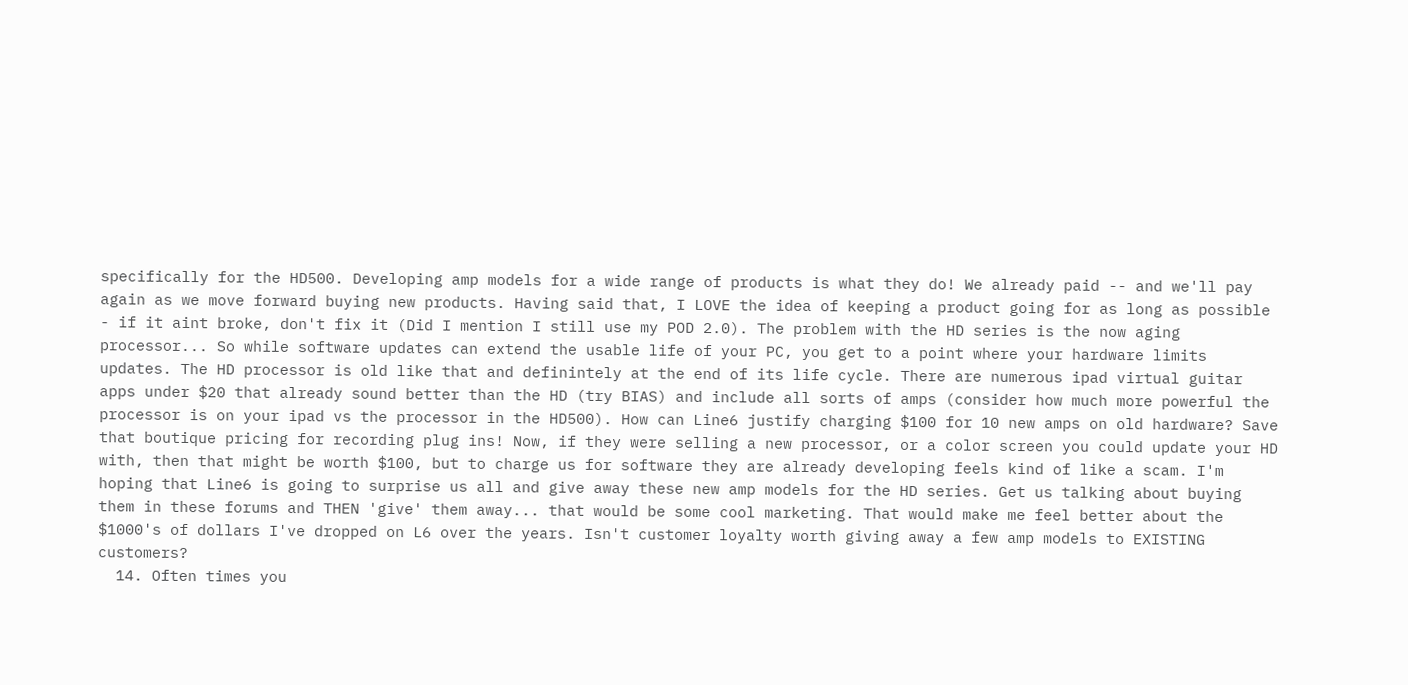specifically for the HD500. Developing amp models for a wide range of products is what they do! We already paid -- and we'll pay again as we move forward buying new products. Having said that, I LOVE the idea of keeping a product going for as long as possible - if it aint broke, don't fix it (Did I mention I still use my POD 2.0). The problem with the HD series is the now aging processor... So while software updates can extend the usable life of your PC, you get to a point where your hardware limits updates. The HD processor is old like that and definintely at the end of its life cycle. There are numerous ipad virtual guitar apps under $20 that already sound better than the HD (try BIAS) and include all sorts of amps (consider how much more powerful the processor is on your ipad vs the processor in the HD500). How can Line6 justify charging $100 for 10 new amps on old hardware? Save that boutique pricing for recording plug ins! Now, if they were selling a new processor, or a color screen you could update your HD with, then that might be worth $100, but to charge us for software they are already developing feels kind of like a scam. I'm hoping that Line6 is going to surprise us all and give away these new amp models for the HD series. Get us talking about buying them in these forums and THEN 'give' them away... that would be some cool marketing. That would make me feel better about the $1000's of dollars I've dropped on L6 over the years. Isn't customer loyalty worth giving away a few amp models to EXISTING customers?
  14. Often times you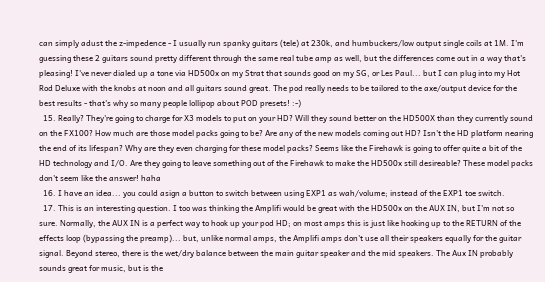can simply adust the z-impedence - I usually run spanky guitars (tele) at 230k, and humbuckers/low output single coils at 1M. I'm guessing these 2 guitars sound pretty different through the same real tube amp as well, but the differences come out in a way that's pleasing! I've never dialed up a tone via HD500x on my Strat that sounds good on my SG, or Les Paul... but I can plug into my Hot Rod Deluxe with the knobs at noon and all guitars sound great. The pod really needs to be tailored to the axe/output device for the best results - that's why so many people lollipop about POD presets! :-)
  15. Really? They're going to charge for X3 models to put on your HD? Will they sound better on the HD500X than they currently sound on the FX100? How much are those model packs going to be? Are any of the new models coming out HD? Isn't the HD platform nearing the end of its lifespan? Why are they even charging for these model packs? Seems like the Firehawk is going to offer quite a bit of the HD technology and I/O. Are they going to leave something out of the Firehawk to make the HD500x still desireable? These model packs don't seem like the answer! haha
  16. I have an idea... you could asign a button to switch between using EXP1 as wah/volume; instead of the EXP1 toe switch.
  17. This is an interesting question. I too was thinking the Amplifi would be great with the HD500x on the AUX IN, but I'm not so sure. Normally, the AUX IN is a perfect way to hook up your pod HD; on most amps this is just like hooking up to the RETURN of the effects loop (bypassing the preamp)... but, unlike normal amps, the Amplifi amps don't use all their speakers equally for the guitar signal. Beyond stereo, there is the wet/dry balance between the main guitar speaker and the mid speakers. The Aux IN probably sounds great for music, but is the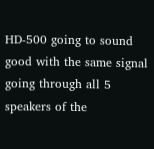HD-500 going to sound good with the same signal going through all 5 speakers of the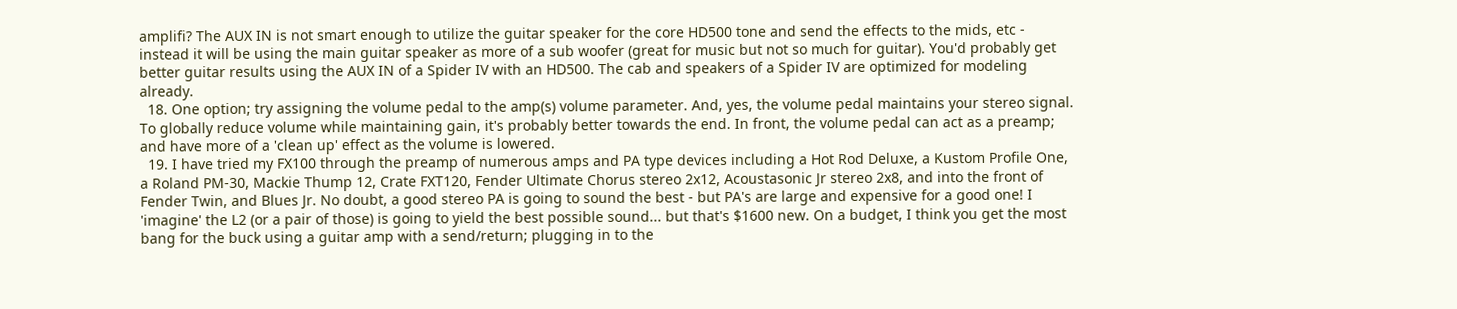amplifi? The AUX IN is not smart enough to utilize the guitar speaker for the core HD500 tone and send the effects to the mids, etc - instead it will be using the main guitar speaker as more of a sub woofer (great for music but not so much for guitar). You'd probably get better guitar results using the AUX IN of a Spider IV with an HD500. The cab and speakers of a Spider IV are optimized for modeling already.
  18. One option; try assigning the volume pedal to the amp(s) volume parameter. And, yes, the volume pedal maintains your stereo signal. To globally reduce volume while maintaining gain, it's probably better towards the end. In front, the volume pedal can act as a preamp; and have more of a 'clean up' effect as the volume is lowered.
  19. I have tried my FX100 through the preamp of numerous amps and PA type devices including a Hot Rod Deluxe, a Kustom Profile One, a Roland PM-30, Mackie Thump 12, Crate FXT120, Fender Ultimate Chorus stereo 2x12, Acoustasonic Jr stereo 2x8, and into the front of Fender Twin, and Blues Jr. No doubt, a good stereo PA is going to sound the best - but PA's are large and expensive for a good one! I 'imagine' the L2 (or a pair of those) is going to yield the best possible sound... but that's $1600 new. On a budget, I think you get the most bang for the buck using a guitar amp with a send/return; plugging in to the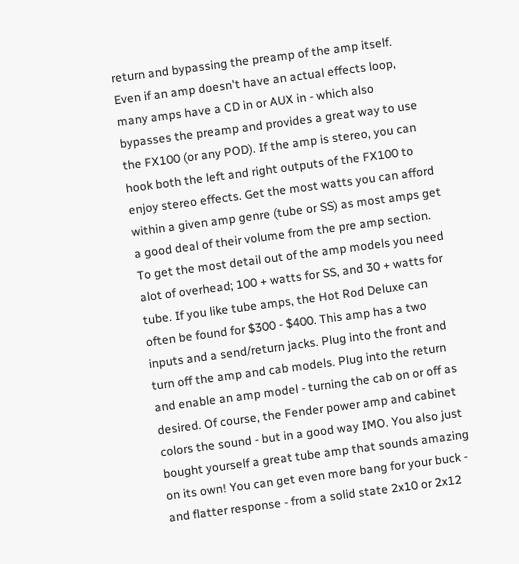return and bypassing the preamp of the amp itself. Even if an amp doesn't have an actual effects loop, many amps have a CD in or AUX in - which also bypasses the preamp and provides a great way to use the FX100 (or any POD). If the amp is stereo, you can hook both the left and right outputs of the FX100 to enjoy stereo effects. Get the most watts you can afford within a given amp genre (tube or SS) as most amps get a good deal of their volume from the pre amp section. To get the most detail out of the amp models you need alot of overhead; 100 + watts for SS, and 30 + watts for tube. If you like tube amps, the Hot Rod Deluxe can often be found for $300 - $400. This amp has a two inputs and a send/return jacks. Plug into the front and turn off the amp and cab models. Plug into the return and enable an amp model - turning the cab on or off as desired. Of course, the Fender power amp and cabinet colors the sound - but in a good way IMO. You also just bought yourself a great tube amp that sounds amazing on its own! You can get even more bang for your buck - and flatter response - from a solid state 2x10 or 2x12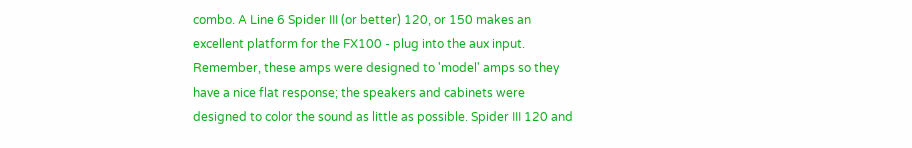combo. A Line 6 Spider III (or better) 120, or 150 makes an excellent platform for the FX100 - plug into the aux input. Remember, these amps were designed to 'model' amps so they have a nice flat response; the speakers and cabinets were designed to color the sound as little as possible. Spider III 120 and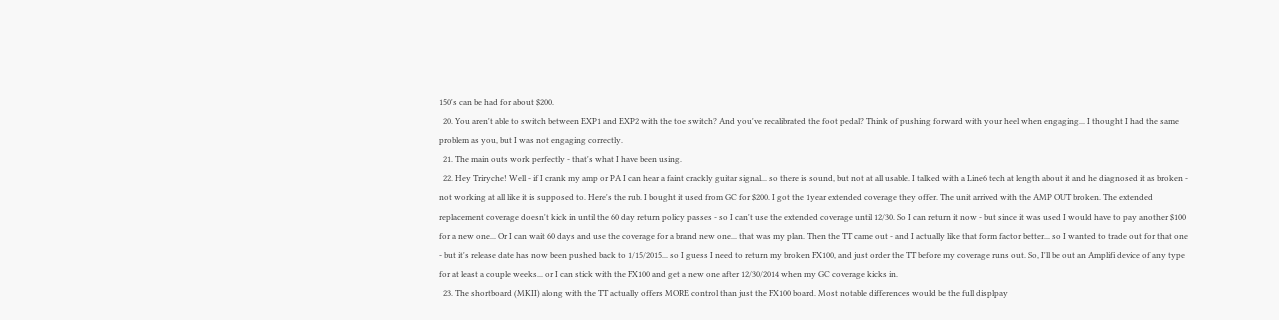150's can be had for about $200.
  20. You aren't able to switch between EXP1 and EXP2 with the toe switch? And you've recalibrated the foot pedal? Think of pushing forward with your heel when engaging... I thought I had the same problem as you, but I was not engaging correctly.
  21. The main outs work perfectly - that's what I have been using.
  22. Hey Triryche! Well - if I crank my amp or PA I can hear a faint crackly guitar signal... so there is sound, but not at all usable. I talked with a Line6 tech at length about it and he diagnosed it as broken - not working at all like it is supposed to. Here's the rub. I bought it used from GC for $200. I got the 1year extended coverage they offer. The unit arrived with the AMP OUT broken. The extended replacement coverage doesn't kick in until the 60 day return policy passes - so I can't use the extended coverage until 12/30. So I can return it now - but since it was used I would have to pay another $100 for a new one... Or I can wait 60 days and use the coverage for a brand new one... that was my plan. Then the TT came out - and I actually like that form factor better... so I wanted to trade out for that one - but it's release date has now been pushed back to 1/15/2015... so I guess I need to return my broken FX100, and just order the TT before my coverage runs out. So, I'll be out an Amplifi device of any type for at least a couple weeks... or I can stick with the FX100 and get a new one after 12/30/2014 when my GC coverage kicks in.
  23. The shortboard (MKII) along with the TT actually offers MORE control than just the FX100 board. Most notable differences would be the full displpay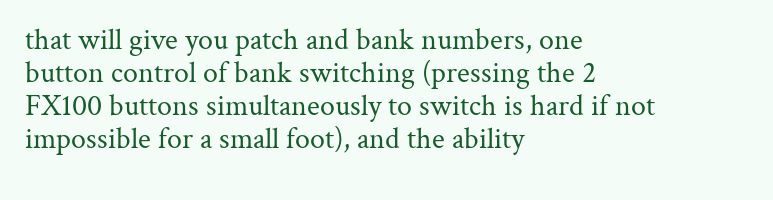that will give you patch and bank numbers, one button control of bank switching (pressing the 2 FX100 buttons simultaneously to switch is hard if not impossible for a small foot), and the ability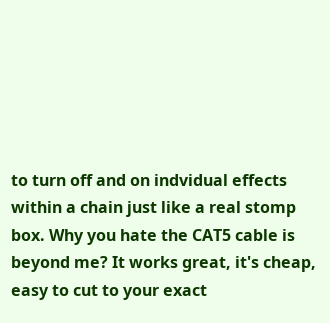to turn off and on indvidual effects within a chain just like a real stomp box. Why you hate the CAT5 cable is beyond me? It works great, it's cheap, easy to cut to your exact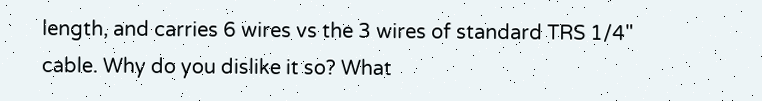length, and carries 6 wires vs the 3 wires of standard TRS 1/4" cable. Why do you dislike it so? What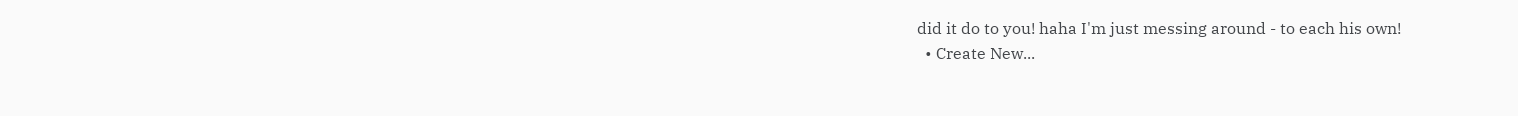did it do to you! haha I'm just messing around - to each his own!
  • Create New...